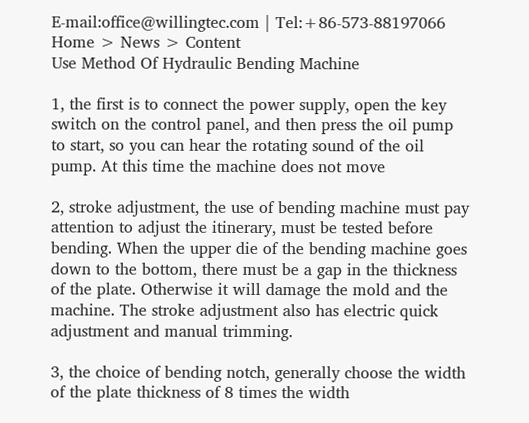E-mail:office@willingtec.com | Tel:+86-573-88197066
Home > News > Content
Use Method Of Hydraulic Bending Machine

1, the first is to connect the power supply, open the key switch on the control panel, and then press the oil pump to start, so you can hear the rotating sound of the oil pump. At this time the machine does not move

2, stroke adjustment, the use of bending machine must pay attention to adjust the itinerary, must be tested before bending. When the upper die of the bending machine goes down to the bottom, there must be a gap in the thickness of the plate. Otherwise it will damage the mold and the machine. The stroke adjustment also has electric quick adjustment and manual trimming.

3, the choice of bending notch, generally choose the width of the plate thickness of 8 times the width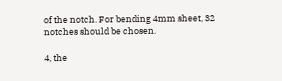of the notch. For bending 4mm sheet, 32 notches should be chosen.

4, the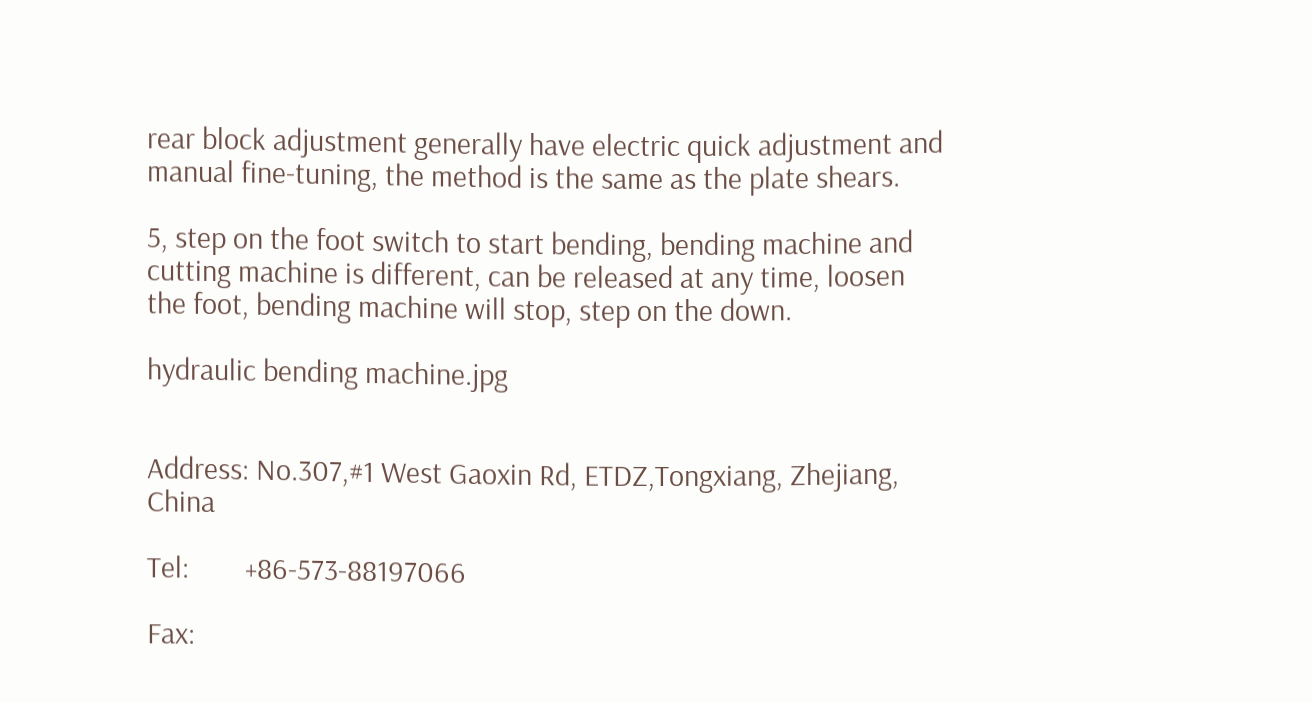rear block adjustment generally have electric quick adjustment and manual fine-tuning, the method is the same as the plate shears.

5, step on the foot switch to start bending, bending machine and cutting machine is different, can be released at any time, loosen the foot, bending machine will stop, step on the down.

hydraulic bending machine.jpg


Address: No.307,#1 West Gaoxin Rd, ETDZ,Tongxiang, Zhejiang, China

Tel:        +86-573-88197066

Fax: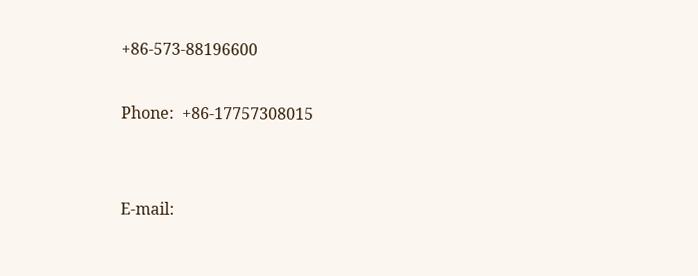+86-573-88196600

Phone:  +86-17757308015


E-mail: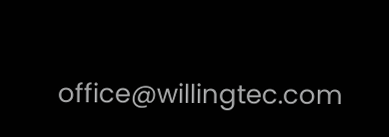office@willingtec.com